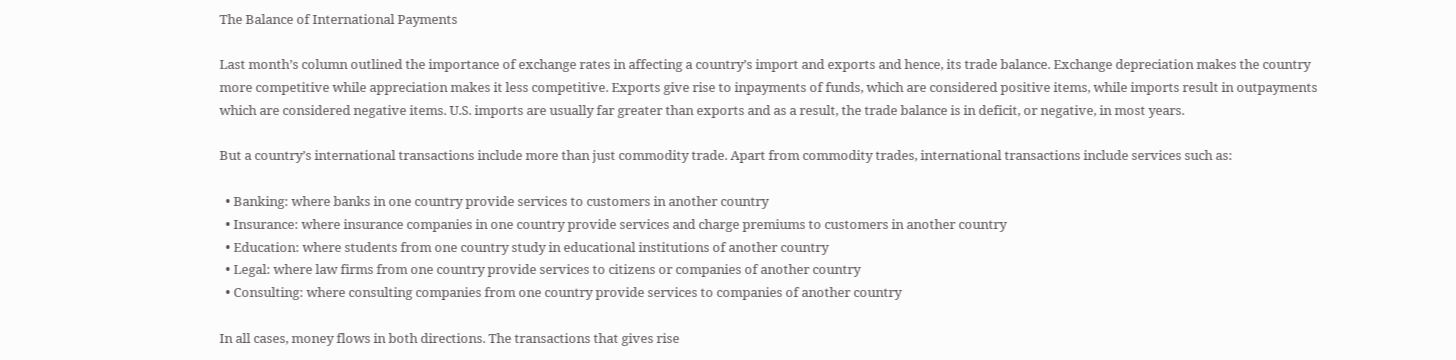The Balance of International Payments

Last month’s column outlined the importance of exchange rates in affecting a country’s import and exports and hence, its trade balance. Exchange depreciation makes the country more competitive while appreciation makes it less competitive. Exports give rise to inpayments of funds, which are considered positive items, while imports result in outpayments which are considered negative items. U.S. imports are usually far greater than exports and as a result, the trade balance is in deficit, or negative, in most years.

But a country’s international transactions include more than just commodity trade. Apart from commodity trades, international transactions include services such as:

  • Banking: where banks in one country provide services to customers in another country
  • Insurance: where insurance companies in one country provide services and charge premiums to customers in another country
  • Education: where students from one country study in educational institutions of another country
  • Legal: where law firms from one country provide services to citizens or companies of another country
  • Consulting: where consulting companies from one country provide services to companies of another country

In all cases, money flows in both directions. The transactions that gives rise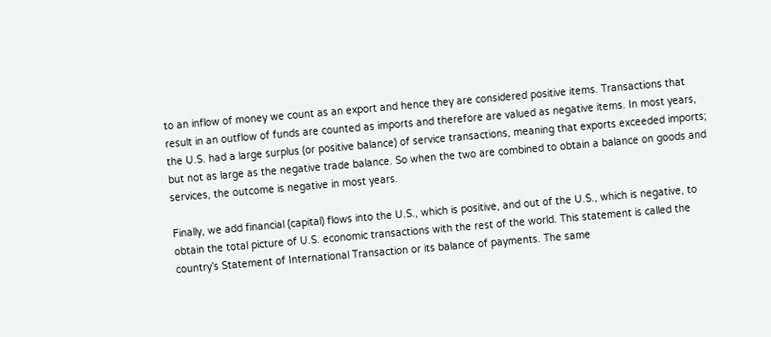to an inflow of money we count as an export and hence they are considered positive items. Transactions that result in an outflow of funds are counted as imports and therefore are valued as negative items. In most years, the U.S. had a large surplus (or positive balance) of service transactions, meaning that exports exceeded imports; but not as large as the negative trade balance. So when the two are combined to obtain a balance on goods and services, the outcome is negative in most years.

Finally, we add financial (capital) flows into the U.S., which is positive, and out of the U.S., which is negative, to obtain the total picture of U.S. economic transactions with the rest of the world. This statement is called the country’s Statement of International Transaction or its balance of payments. The same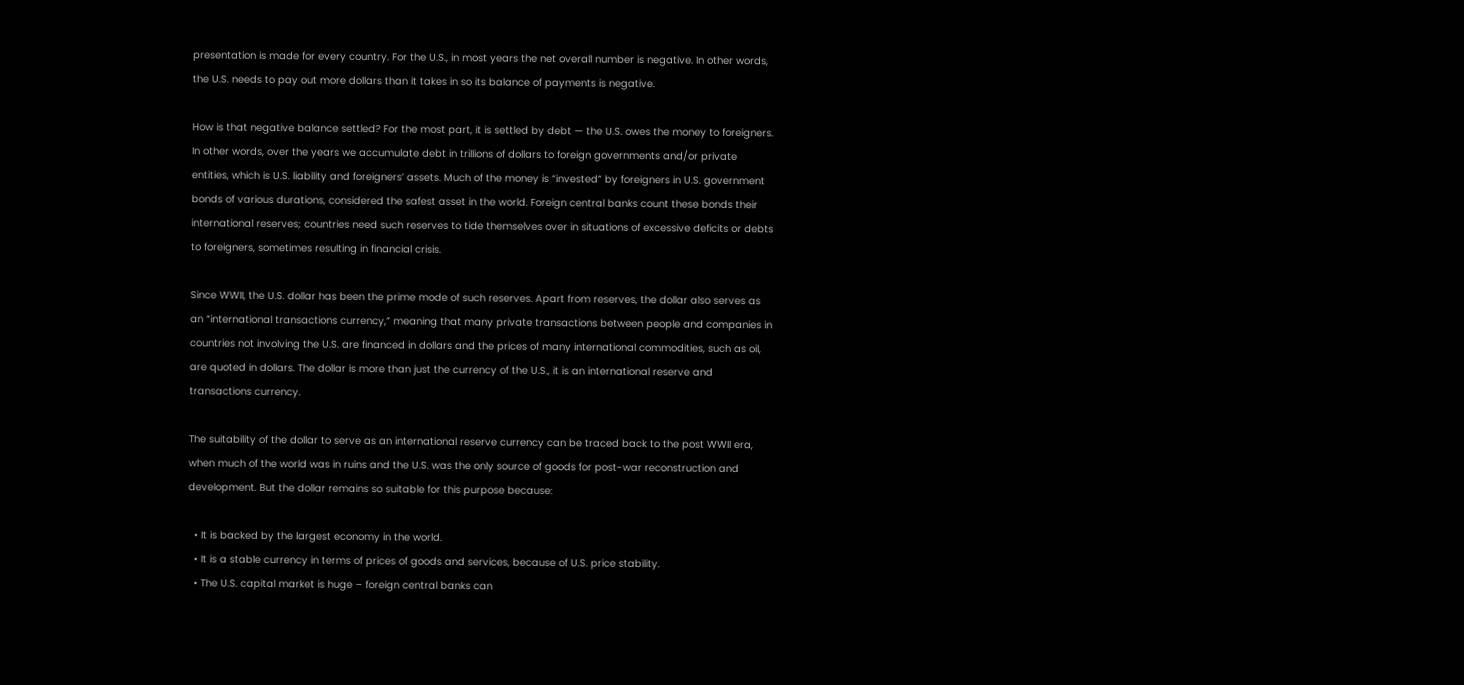presentation is made for every country. For the U.S., in most years the net overall number is negative. In other words, the U.S. needs to pay out more dollars than it takes in so its balance of payments is negative.

How is that negative balance settled? For the most part, it is settled by debt — the U.S. owes the money to foreigners. In other words, over the years we accumulate debt in trillions of dollars to foreign governments and/or private entities, which is U.S. liability and foreigners’ assets. Much of the money is “invested” by foreigners in U.S. government bonds of various durations, considered the safest asset in the world. Foreign central banks count these bonds their international reserves; countries need such reserves to tide themselves over in situations of excessive deficits or debts to foreigners, sometimes resulting in financial crisis.

Since WWII, the U.S. dollar has been the prime mode of such reserves. Apart from reserves, the dollar also serves as an “international transactions currency,” meaning that many private transactions between people and companies in countries not involving the U.S. are financed in dollars and the prices of many international commodities, such as oil, are quoted in dollars. The dollar is more than just the currency of the U.S., it is an international reserve and transactions currency.

The suitability of the dollar to serve as an international reserve currency can be traced back to the post WWII era, when much of the world was in ruins and the U.S. was the only source of goods for post-war reconstruction and development. But the dollar remains so suitable for this purpose because:

  • It is backed by the largest economy in the world.
  • It is a stable currency in terms of prices of goods and services, because of U.S. price stability.
  • The U.S. capital market is huge – foreign central banks can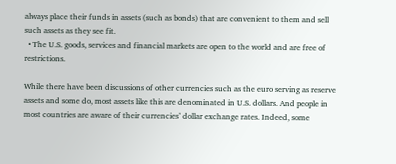always place their funds in assets (such as bonds) that are convenient to them and sell such assets as they see fit.
  • The U.S. goods, services and financial markets are open to the world and are free of restrictions.

While there have been discussions of other currencies such as the euro serving as reserve assets and some do, most assets like this are denominated in U.S. dollars. And people in most countries are aware of their currencies’ dollar exchange rates. Indeed, some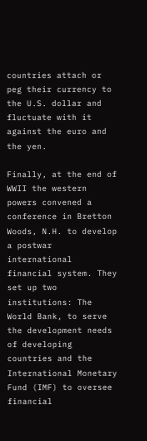countries attach or peg their currency to the U.S. dollar and fluctuate with it against the euro and the yen.

Finally, at the end of WWII the western powers convened a conference in Bretton Woods, N.H. to develop a postwar international financial system. They set up two institutions: The World Bank, to serve the development needs of developing countries and the International Monetary Fund (IMF) to oversee financial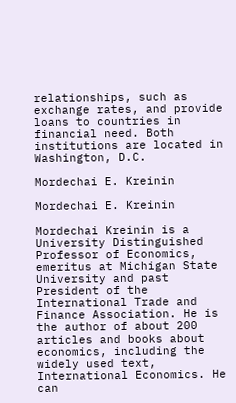relationships, such as exchange rates, and provide loans to countries in financial need. Both institutions are located in Washington, D.C.

Mordechai E. Kreinin

Mordechai E. Kreinin

Mordechai Kreinin is a University Distinguished Professor of Economics, emeritus at Michigan State University and past President of the International Trade and Finance Association. He is the author of about 200 articles and books about economics, including the widely used text, International Economics. He can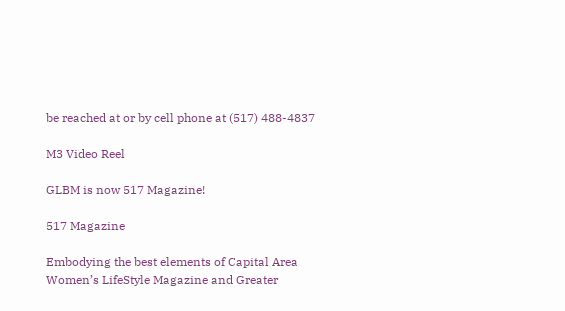be reached at or by cell phone at (517) 488-4837

M3 Video Reel

GLBM is now 517 Magazine!

517 Magazine

Embodying the best elements of Capital Area Women’s LifeStyle Magazine and Greater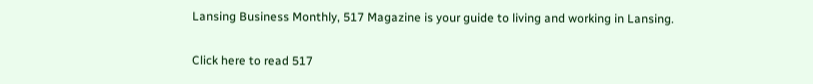Lansing Business Monthly, 517 Magazine is your guide to living and working in Lansing.

Click here to read 517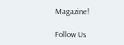Magazine!

Follow Us